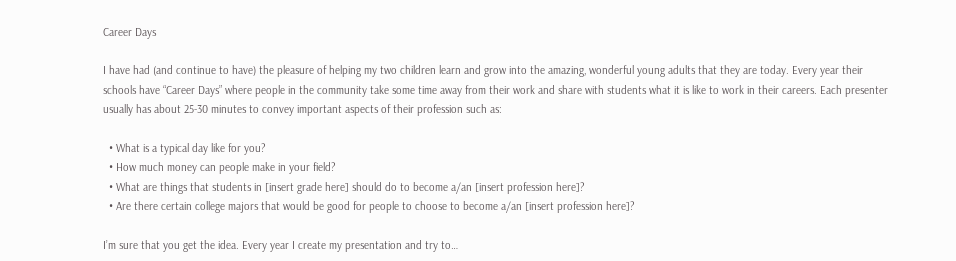Career Days

I have had (and continue to have) the pleasure of helping my two children learn and grow into the amazing, wonderful young adults that they are today. Every year their schools have “Career Days” where people in the community take some time away from their work and share with students what it is like to work in their careers. Each presenter usually has about 25-30 minutes to convey important aspects of their profession such as:

  • What is a typical day like for you?
  • How much money can people make in your field?
  • What are things that students in [insert grade here] should do to become a/an [insert profession here]?
  • Are there certain college majors that would be good for people to choose to become a/an [insert profession here]?

I’m sure that you get the idea. Every year I create my presentation and try to…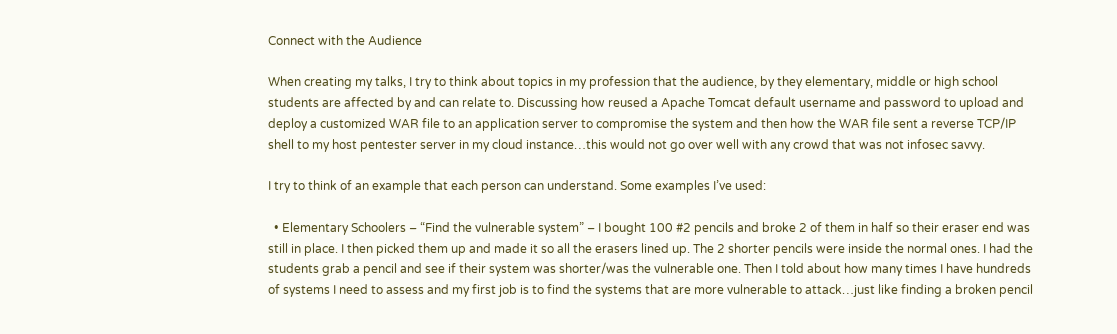Connect with the Audience

When creating my talks, I try to think about topics in my profession that the audience, by they elementary, middle or high school students are affected by and can relate to. Discussing how reused a Apache Tomcat default username and password to upload and deploy a customized WAR file to an application server to compromise the system and then how the WAR file sent a reverse TCP/IP shell to my host pentester server in my cloud instance…this would not go over well with any crowd that was not infosec savvy.

I try to think of an example that each person can understand. Some examples I’ve used:

  • Elementary Schoolers – “Find the vulnerable system” – I bought 100 #2 pencils and broke 2 of them in half so their eraser end was still in place. I then picked them up and made it so all the erasers lined up. The 2 shorter pencils were inside the normal ones. I had the students grab a pencil and see if their system was shorter/was the vulnerable one. Then I told about how many times I have hundreds of systems I need to assess and my first job is to find the systems that are more vulnerable to attack…just like finding a broken pencil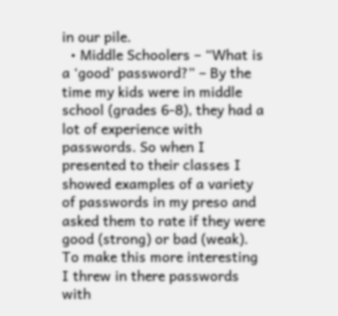in our pile.
  • Middle Schoolers – “What is a ‘good’ password?” – By the time my kids were in middle school (grades 6-8), they had a lot of experience with passwords. So when I presented to their classes I showed examples of a variety of passwords in my preso and asked them to rate if they were good (strong) or bad (weak). To make this more interesting I threw in there passwords with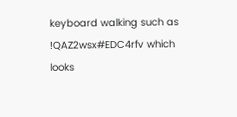keyboard walking such as !QAZ2wsx#EDC4rfv which looks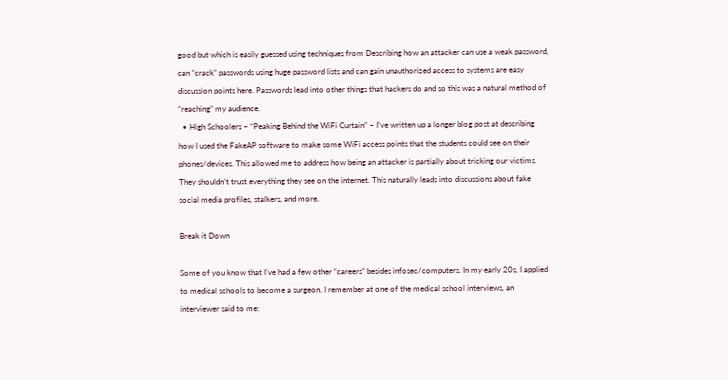good but which is easily guessed using techniques from Describing how an attacker can use a weak password, can “crack” passwords using huge password lists and can gain unauthorized access to systems are easy discussion points here. Passwords lead into other things that hackers do and so this was a natural method of “reaching” my audience.
  • High Schoolers – “Peaking Behind the WiFi Curtain” – I’ve written up a longer blog post at describing how I used the FakeAP software to make some WiFi access points that the students could see on their phones/devices. This allowed me to address how being an attacker is partially about tricking our victims. They shouldn’t trust everything they see on the internet. This naturally leads into discussions about fake social media profiles, stalkers, and more.

Break it Down

Some of you know that I’ve had a few other “careers” besides infosec/computers. In my early 20s, I applied to medical schools to become a surgeon. I remember at one of the medical school interviews, an interviewer said to me: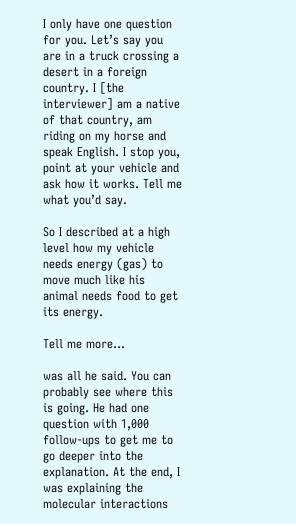I only have one question for you. Let’s say you are in a truck crossing a desert in a foreign country. I [the interviewer] am a native of that country, am riding on my horse and speak English. I stop you, point at your vehicle and ask how it works. Tell me what you’d say.

So I described at a high level how my vehicle needs energy (gas) to move much like his animal needs food to get its energy.

Tell me more…

was all he said. You can probably see where this is going. He had one question with 1,000 follow-ups to get me to go deeper into the explanation. At the end, I was explaining the molecular interactions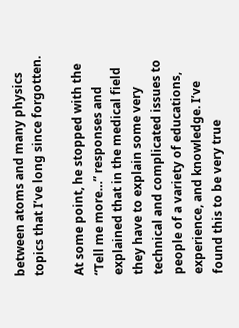between atoms and many physics topics that I’ve long since forgotten.

At some point, he stopped with the “Tell me more…” responses and explained that in the medical field they have to explain some very technical and complicated issues to people of a variety of educations, experience, and knowledge. I’ve found this to be very true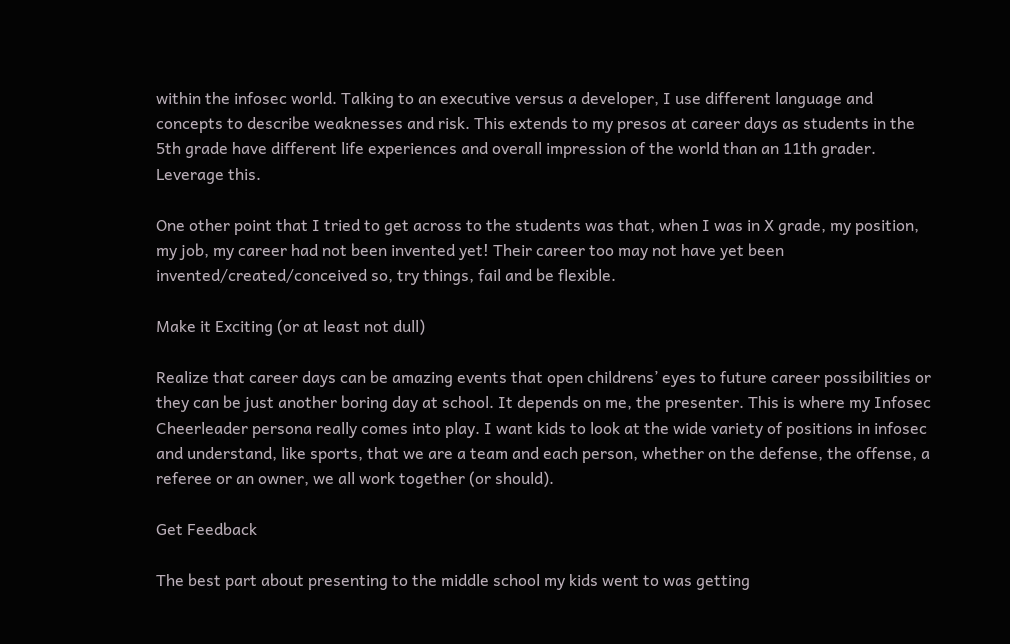within the infosec world. Talking to an executive versus a developer, I use different language and concepts to describe weaknesses and risk. This extends to my presos at career days as students in the 5th grade have different life experiences and overall impression of the world than an 11th grader. Leverage this.

One other point that I tried to get across to the students was that, when I was in X grade, my position, my job, my career had not been invented yet! Their career too may not have yet been invented/created/conceived so, try things, fail and be flexible.

Make it Exciting (or at least not dull)

Realize that career days can be amazing events that open childrens’ eyes to future career possibilities or they can be just another boring day at school. It depends on me, the presenter. This is where my Infosec Cheerleader persona really comes into play. I want kids to look at the wide variety of positions in infosec and understand, like sports, that we are a team and each person, whether on the defense, the offense, a referee or an owner, we all work together (or should).

Get Feedback

The best part about presenting to the middle school my kids went to was getting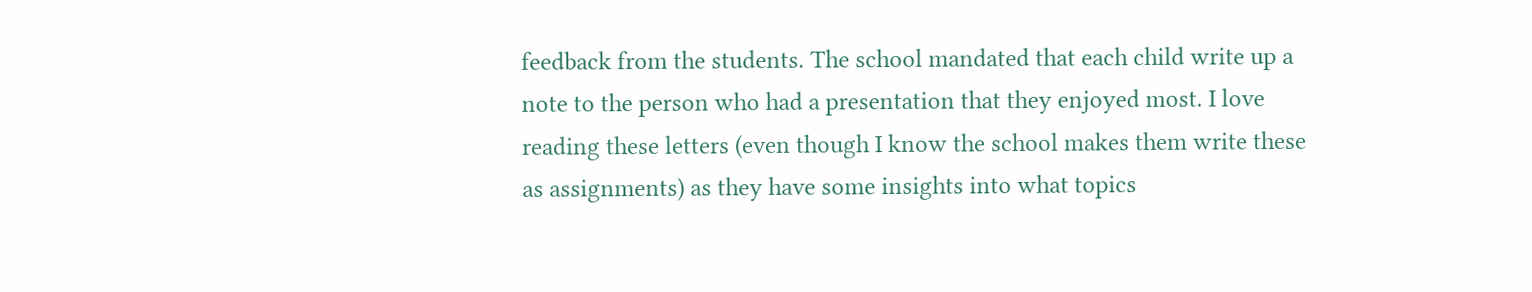feedback from the students. The school mandated that each child write up a note to the person who had a presentation that they enjoyed most. I love reading these letters (even though I know the school makes them write these as assignments) as they have some insights into what topics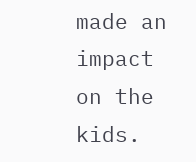made an impact on the kids.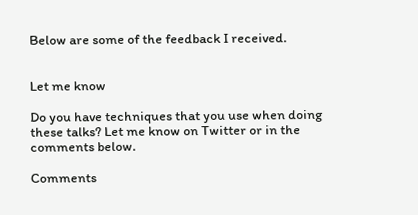Below are some of the feedback I received.


Let me know

Do you have techniques that you use when doing these talks? Let me know on Twitter or in the comments below.

Comments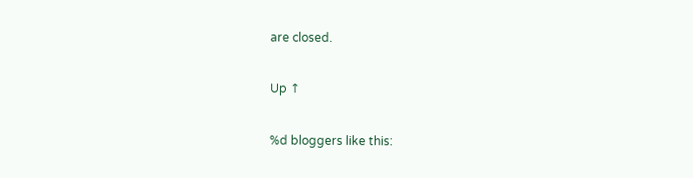are closed.

Up ↑

%d bloggers like this: